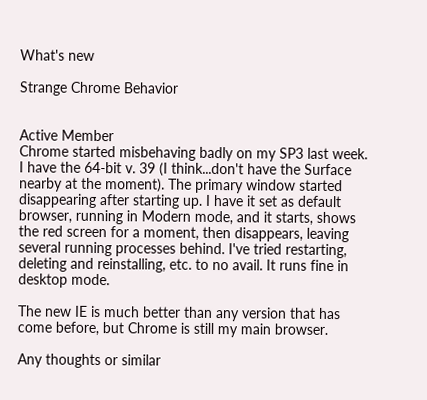What's new

Strange Chrome Behavior


Active Member
Chrome started misbehaving badly on my SP3 last week. I have the 64-bit v. 39 (I think...don't have the Surface nearby at the moment). The primary window started disappearing after starting up. I have it set as default browser, running in Modern mode, and it starts, shows the red screen for a moment, then disappears, leaving several running processes behind. I've tried restarting, deleting and reinstalling, etc. to no avail. It runs fine in desktop mode.

The new IE is much better than any version that has come before, but Chrome is still my main browser.

Any thoughts or similar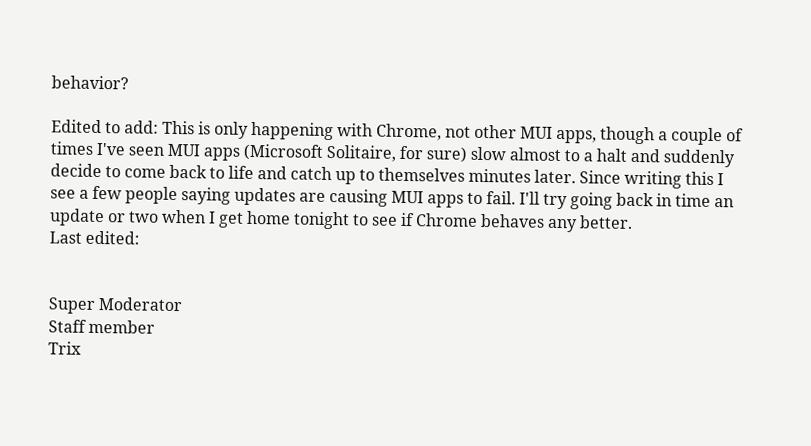behavior?

Edited to add: This is only happening with Chrome, not other MUI apps, though a couple of times I've seen MUI apps (Microsoft Solitaire, for sure) slow almost to a halt and suddenly decide to come back to life and catch up to themselves minutes later. Since writing this I see a few people saying updates are causing MUI apps to fail. I'll try going back in time an update or two when I get home tonight to see if Chrome behaves any better.
Last edited:


Super Moderator
Staff member
Trix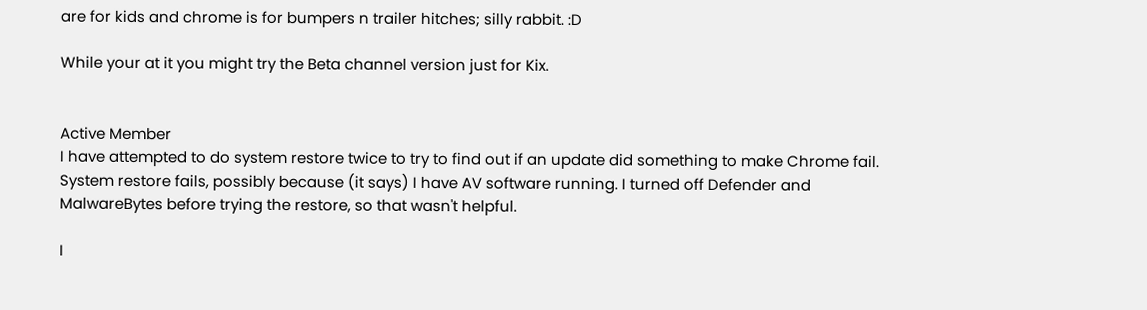are for kids and chrome is for bumpers n trailer hitches; silly rabbit. :D

While your at it you might try the Beta channel version just for Kix.


Active Member
I have attempted to do system restore twice to try to find out if an update did something to make Chrome fail. System restore fails, possibly because (it says) I have AV software running. I turned off Defender and MalwareBytes before trying the restore, so that wasn't helpful.

I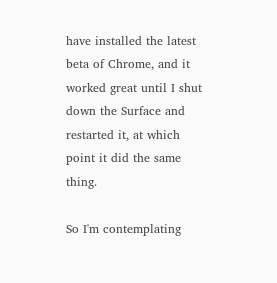have installed the latest beta of Chrome, and it worked great until I shut down the Surface and restarted it, at which point it did the same thing.

So I'm contemplating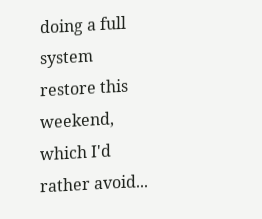doing a full system restore this weekend, which I'd rather avoid...